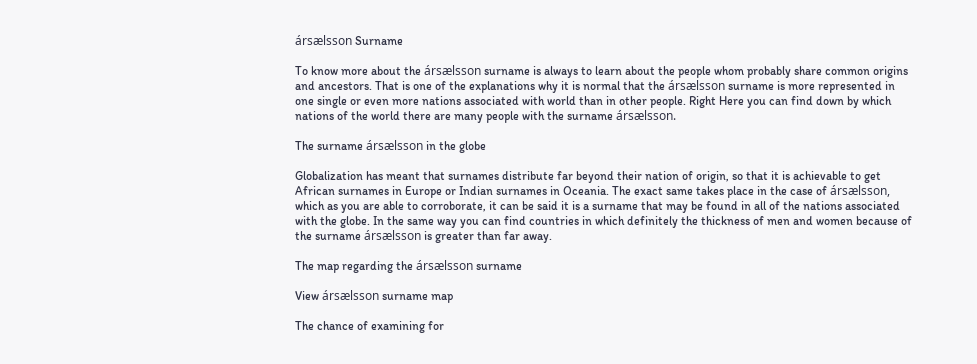ársælsson Surname

To know more about the ársælsson surname is always to learn about the people whom probably share common origins and ancestors. That is one of the explanations why it is normal that the ársælsson surname is more represented in one single or even more nations associated with world than in other people. Right Here you can find down by which nations of the world there are many people with the surname ársælsson.

The surname ársælsson in the globe

Globalization has meant that surnames distribute far beyond their nation of origin, so that it is achievable to get African surnames in Europe or Indian surnames in Oceania. The exact same takes place in the case of ársælsson, which as you are able to corroborate, it can be said it is a surname that may be found in all of the nations associated with the globe. In the same way you can find countries in which definitely the thickness of men and women because of the surname ársælsson is greater than far away.

The map regarding the ársælsson surname

View ársælsson surname map

The chance of examining for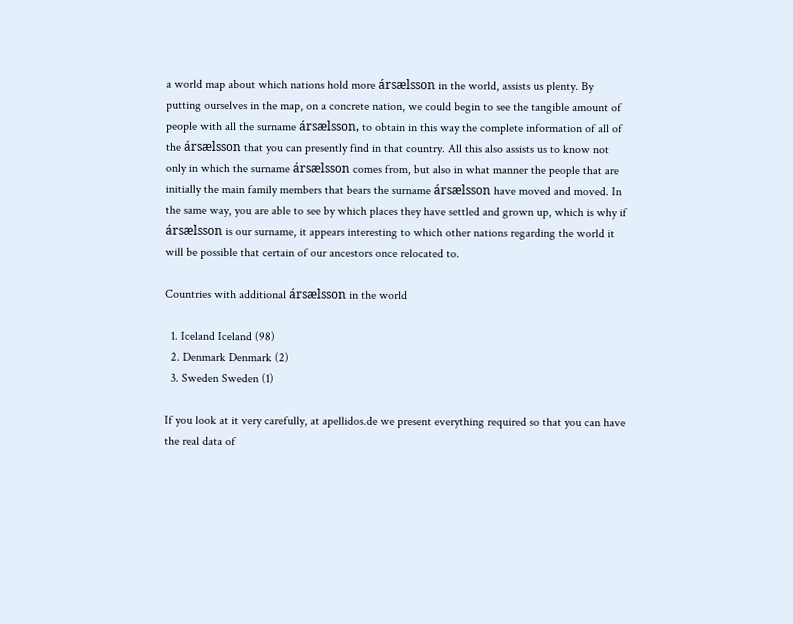a world map about which nations hold more ársælsson in the world, assists us plenty. By putting ourselves in the map, on a concrete nation, we could begin to see the tangible amount of people with all the surname ársælsson, to obtain in this way the complete information of all of the ársælsson that you can presently find in that country. All this also assists us to know not only in which the surname ársælsson comes from, but also in what manner the people that are initially the main family members that bears the surname ársælsson have moved and moved. In the same way, you are able to see by which places they have settled and grown up, which is why if ársælsson is our surname, it appears interesting to which other nations regarding the world it will be possible that certain of our ancestors once relocated to.

Countries with additional ársælsson in the world

  1. Iceland Iceland (98)
  2. Denmark Denmark (2)
  3. Sweden Sweden (1)

If you look at it very carefully, at apellidos.de we present everything required so that you can have the real data of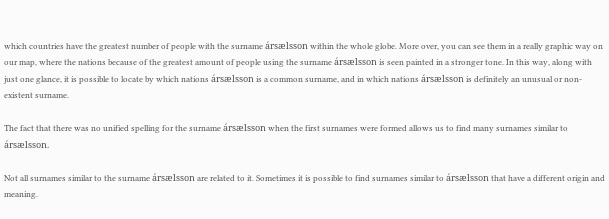which countries have the greatest number of people with the surname ársælsson within the whole globe. More over, you can see them in a really graphic way on our map, where the nations because of the greatest amount of people using the surname ársælsson is seen painted in a stronger tone. In this way, along with just one glance, it is possible to locate by which nations ársælsson is a common surname, and in which nations ársælsson is definitely an unusual or non-existent surname.

The fact that there was no unified spelling for the surname ársælsson when the first surnames were formed allows us to find many surnames similar to ársælsson.

Not all surnames similar to the surname ársælsson are related to it. Sometimes it is possible to find surnames similar to ársælsson that have a different origin and meaning.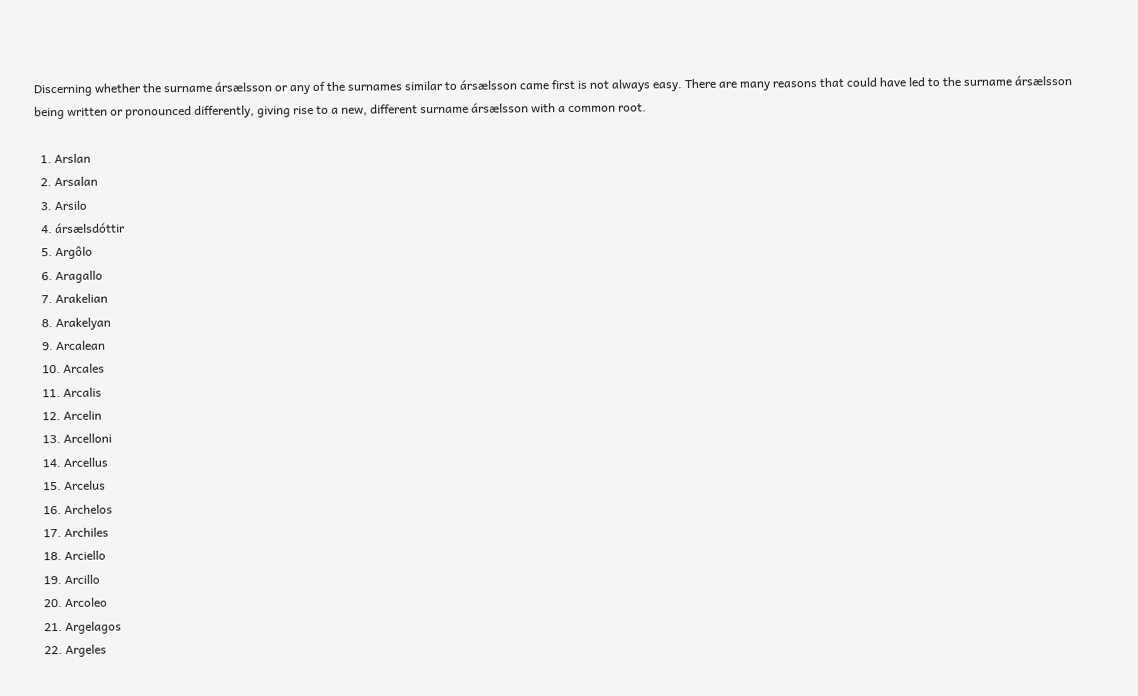Discerning whether the surname ársælsson or any of the surnames similar to ársælsson came first is not always easy. There are many reasons that could have led to the surname ársælsson being written or pronounced differently, giving rise to a new, different surname ársælsson with a common root.

  1. Arslan
  2. Arsalan
  3. Arsilo
  4. ársælsdóttir
  5. Argôlo
  6. Aragallo
  7. Arakelian
  8. Arakelyan
  9. Arcalean
  10. Arcales
  11. Arcalis
  12. Arcelin
  13. Arcelloni
  14. Arcellus
  15. Arcelus
  16. Archelos
  17. Archiles
  18. Arciello
  19. Arcillo
  20. Arcoleo
  21. Argelagos
  22. Argeles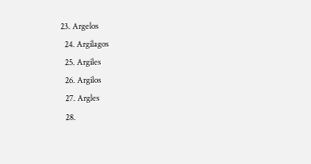23. Argelos
  24. Argilagos
  25. Argiles
  26. Argilos
  27. Argles
  28.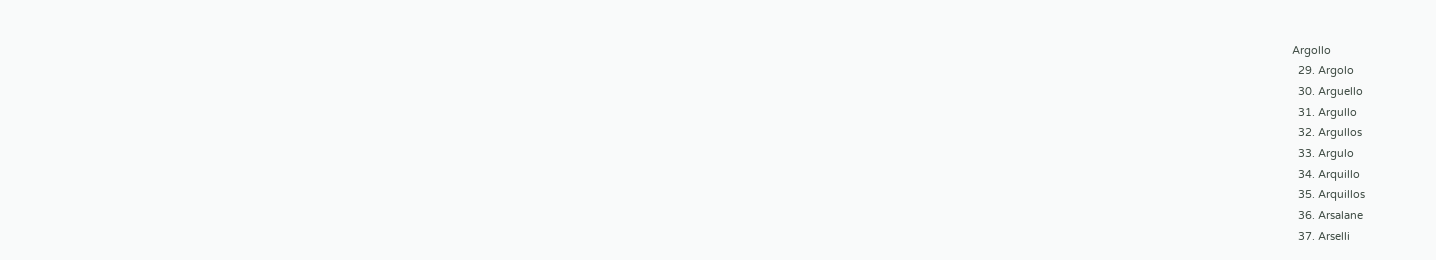Argollo
  29. Argolo
  30. Arguello
  31. Argullo
  32. Argullos
  33. Argulo
  34. Arquillo
  35. Arquillos
  36. Arsalane
  37. Arselli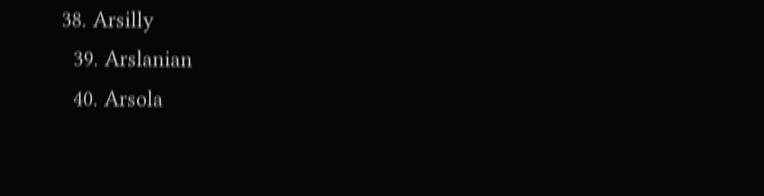38. Arsilly
  39. Arslanian
  40. Arsola